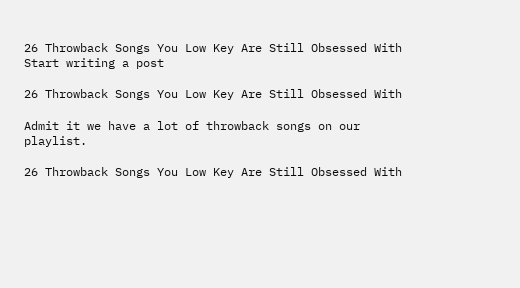26 Throwback Songs You Low Key Are Still Obsessed With
Start writing a post

26 Throwback Songs You Low Key Are Still Obsessed With

Admit it we have a lot of throwback songs on our playlist.

26 Throwback Songs You Low Key Are Still Obsessed With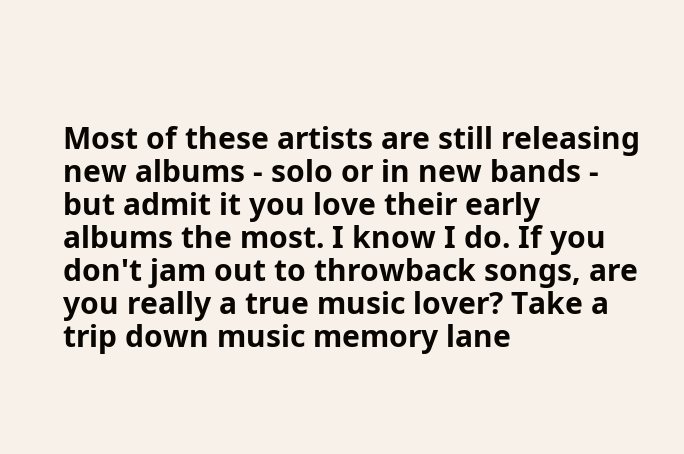Most of these artists are still releasing new albums - solo or in new bands - but admit it you love their early albums the most. I know I do. If you don't jam out to throwback songs, are you really a true music lover? Take a trip down music memory lane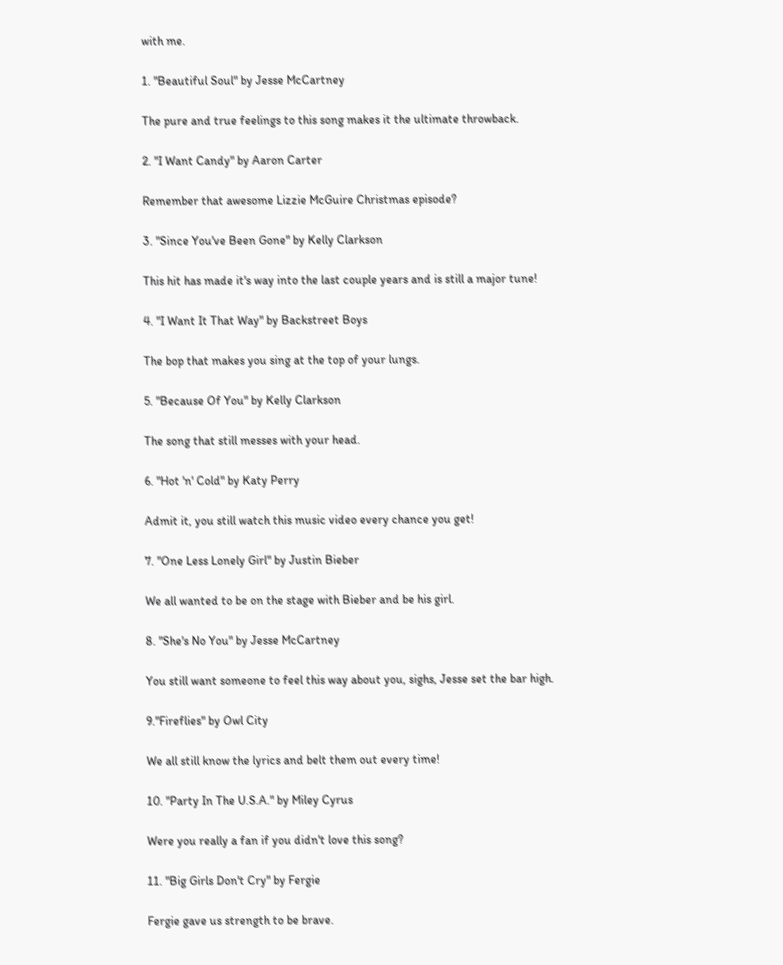with me.

1. "Beautiful Soul" by Jesse McCartney

The pure and true feelings to this song makes it the ultimate throwback.

2. "I Want Candy" by Aaron Carter

Remember that awesome Lizzie McGuire Christmas episode?

3. "Since You've Been Gone" by Kelly Clarkson

This hit has made it's way into the last couple years and is still a major tune!

4. "I Want It That Way" by Backstreet Boys

The bop that makes you sing at the top of your lungs.

5. "Because Of You" by Kelly Clarkson

The song that still messes with your head.

6. "Hot 'n' Cold" by Katy Perry

Admit it, you still watch this music video every chance you get!

7. "One Less Lonely Girl" by Justin Bieber

We all wanted to be on the stage with Bieber and be his girl.

8. "She's No You" by Jesse McCartney

You still want someone to feel this way about you, sighs, Jesse set the bar high.

9."Fireflies" by Owl City

We all still know the lyrics and belt them out every time!

10. "Party In The U.S.A." by Miley Cyrus

Were you really a fan if you didn't love this song?

11. "Big Girls Don't Cry" by Fergie

Fergie gave us strength to be brave.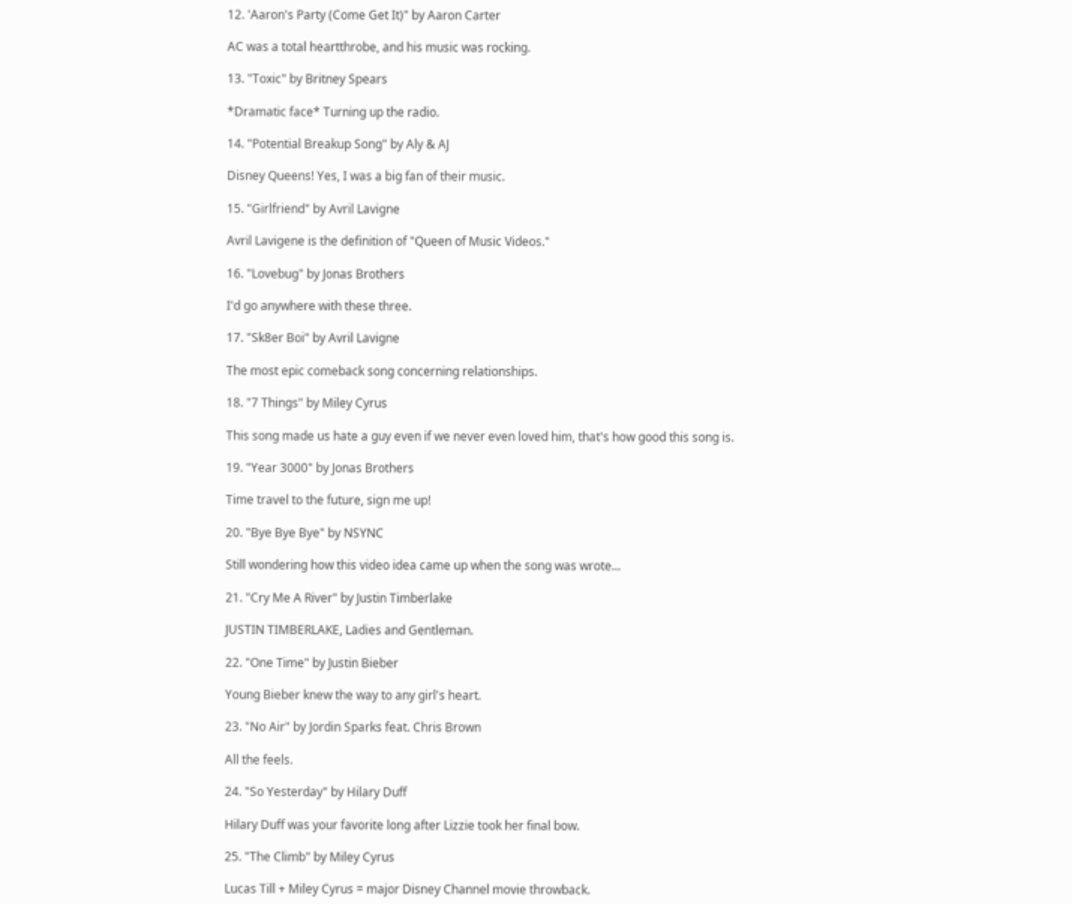12. 'Aaron's Party (Come Get It)" by Aaron Carter

AC was a total heartthrobe, and his music was rocking.

13. "Toxic" by Britney Spears

*Dramatic face* Turning up the radio.

14. "Potential Breakup Song" by Aly & AJ

Disney Queens! Yes, I was a big fan of their music.

15. "Girlfriend" by Avril Lavigne

Avril Lavigene is the definition of "Queen of Music Videos."

16. "Lovebug" by Jonas Brothers

I'd go anywhere with these three.

17. "Sk8er Boi" by Avril Lavigne

The most epic comeback song concerning relationships.

18. "7 Things" by Miley Cyrus

This song made us hate a guy even if we never even loved him, that's how good this song is.

19. "Year 3000" by Jonas Brothers

Time travel to the future, sign me up!

20. "Bye Bye Bye" by NSYNC

Still wondering how this video idea came up when the song was wrote...

21. "Cry Me A River" by Justin Timberlake

JUSTIN TIMBERLAKE, Ladies and Gentleman.

22. "One Time" by Justin Bieber

Young Bieber knew the way to any girl's heart.

23. "No Air" by Jordin Sparks feat. Chris Brown

All the feels.

24. "So Yesterday" by Hilary Duff

Hilary Duff was your favorite long after Lizzie took her final bow.

25. "The Climb" by Miley Cyrus

Lucas Till + Miley Cyrus = major Disney Channel movie throwback.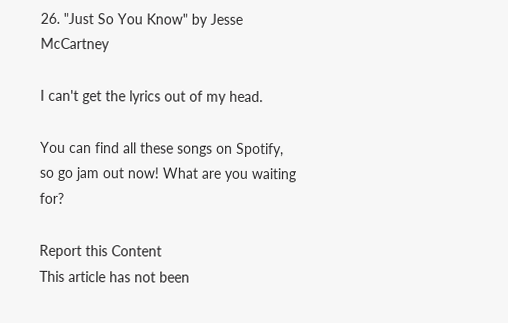26. "Just So You Know" by Jesse McCartney

I can't get the lyrics out of my head.

You can find all these songs on Spotify, so go jam out now! What are you waiting for?

Report this Content
This article has not been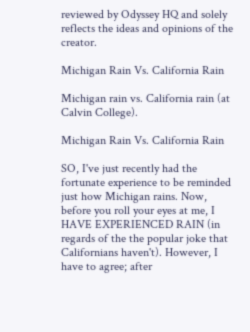reviewed by Odyssey HQ and solely reflects the ideas and opinions of the creator.

Michigan Rain Vs. California Rain

Michigan rain vs. California rain (at Calvin College).

Michigan Rain Vs. California Rain

SO, I've just recently had the fortunate experience to be reminded just how Michigan rains. Now, before you roll your eyes at me, I HAVE EXPERIENCED RAIN (in regards of the the popular joke that Californians haven't). However, I have to agree; after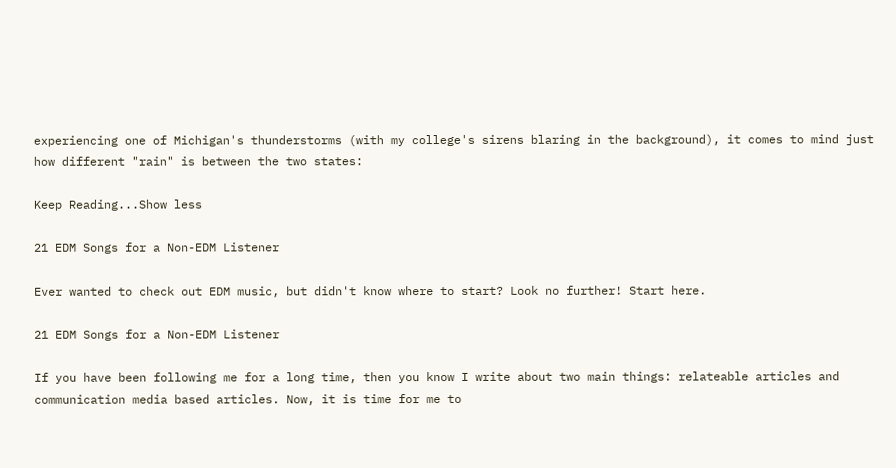experiencing one of Michigan's thunderstorms (with my college's sirens blaring in the background), it comes to mind just how different "rain" is between the two states:

Keep Reading...Show less

21 EDM Songs for a Non-EDM Listener

Ever wanted to check out EDM music, but didn't know where to start? Look no further! Start here.

21 EDM Songs for a Non-EDM Listener

If you have been following me for a long time, then you know I write about two main things: relateable articles and communication media based articles. Now, it is time for me to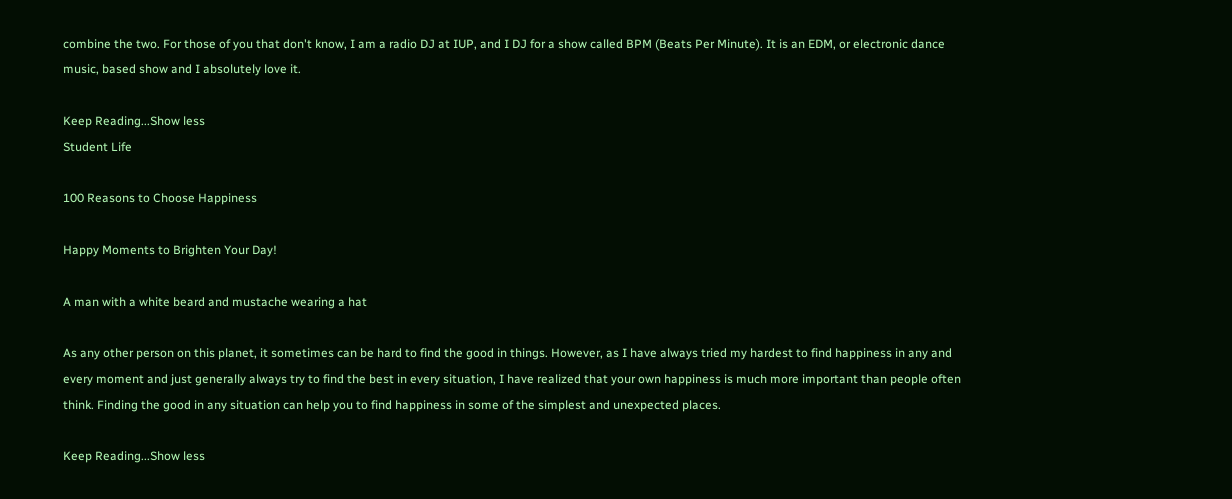combine the two. For those of you that don't know, I am a radio DJ at IUP, and I DJ for a show called BPM (Beats Per Minute). It is an EDM, or electronic dance music, based show and I absolutely love it.

Keep Reading...Show less
Student Life

100 Reasons to Choose Happiness

Happy Moments to Brighten Your Day!

A man with a white beard and mustache wearing a hat

As any other person on this planet, it sometimes can be hard to find the good in things. However, as I have always tried my hardest to find happiness in any and every moment and just generally always try to find the best in every situation, I have realized that your own happiness is much more important than people often think. Finding the good in any situation can help you to find happiness in some of the simplest and unexpected places.

Keep Reading...Show less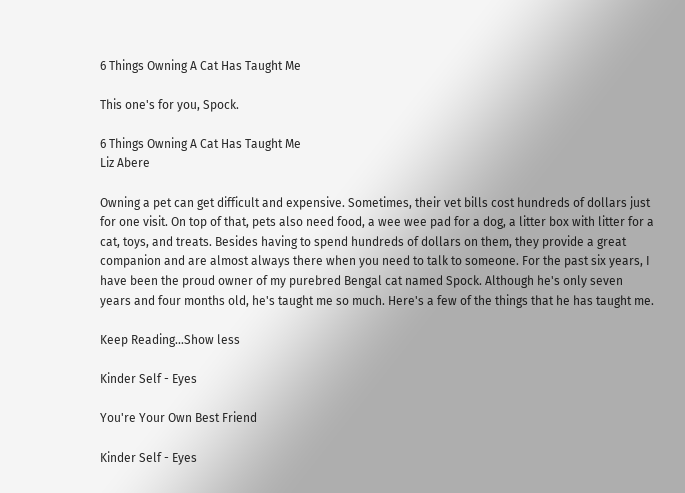6 Things Owning A Cat Has Taught Me

This one's for you, Spock.

6 Things Owning A Cat Has Taught Me
Liz Abere

Owning a pet can get difficult and expensive. Sometimes, their vet bills cost hundreds of dollars just for one visit. On top of that, pets also need food, a wee wee pad for a dog, a litter box with litter for a cat, toys, and treats. Besides having to spend hundreds of dollars on them, they provide a great companion and are almost always there when you need to talk to someone. For the past six years, I have been the proud owner of my purebred Bengal cat named Spock. Although he's only seven years and four months old, he's taught me so much. Here's a few of the things that he has taught me.

Keep Reading...Show less

Kinder Self - Eyes

You're Your Own Best Friend

Kinder Self - Eyes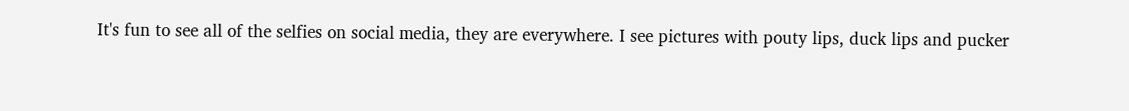It's fun to see all of the selfies on social media, they are everywhere. I see pictures with pouty lips, duck lips and pucker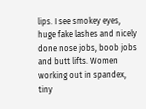lips. I see smokey eyes, huge fake lashes and nicely done nose jobs, boob jobs and butt lifts. Women working out in spandex, tiny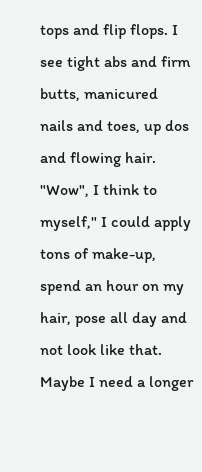tops and flip flops. I see tight abs and firm butts, manicured nails and toes, up dos and flowing hair. "Wow", I think to myself," I could apply tons of make-up, spend an hour on my hair, pose all day and not look like that. Maybe I need a longer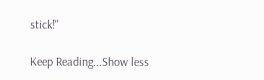stick!"

Keep Reading...Show less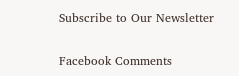Subscribe to Our Newsletter

Facebook Comments